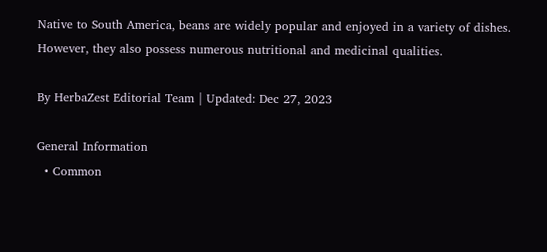Native to South America, beans are widely popular and enjoyed in a variety of dishes. However, they also possess numerous nutritional and medicinal qualities.

By HerbaZest Editorial Team | Updated: Dec 27, 2023

General Information
  • Common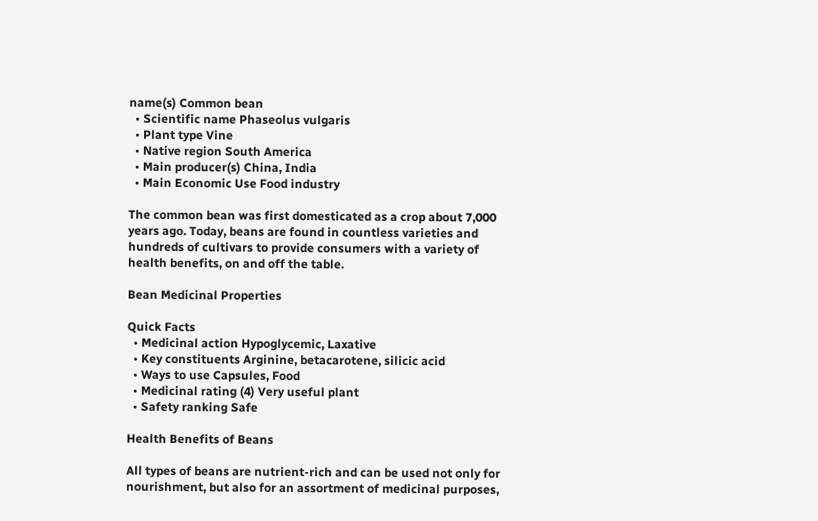name(s) Common bean
  • Scientific name Phaseolus vulgaris
  • Plant type Vine
  • Native region South America
  • Main producer(s) China, India
  • Main Economic Use Food industry

The common bean was first domesticated as a crop about 7,000 years ago. Today, beans are found in countless varieties and hundreds of cultivars to provide consumers with a variety of health benefits, on and off the table.

Bean Medicinal Properties

Quick Facts
  • Medicinal action Hypoglycemic, Laxative
  • Key constituents Arginine, betacarotene, silicic acid
  • Ways to use Capsules, Food
  • Medicinal rating (4) Very useful plant
  • Safety ranking Safe

Health Benefits of Beans

All types of beans are nutrient-rich and can be used not only for nourishment, but also for an assortment of medicinal purposes,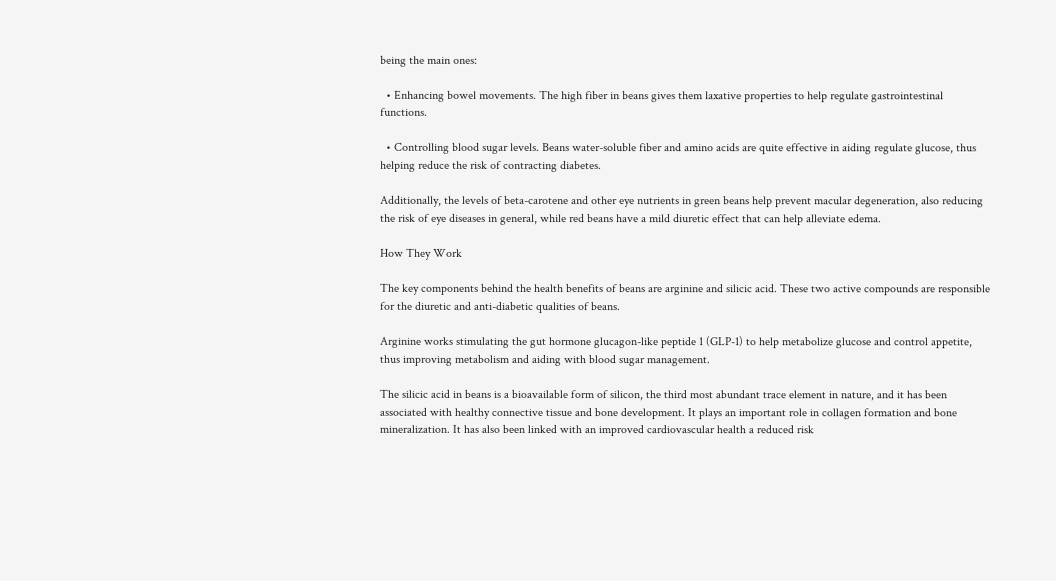being the main ones:

  • Enhancing bowel movements. The high fiber in beans gives them laxative properties to help regulate gastrointestinal functions.

  • Controlling blood sugar levels. Beans water-soluble fiber and amino acids are quite effective in aiding regulate glucose, thus helping reduce the risk of contracting diabetes.

Additionally, the levels of beta-carotene and other eye nutrients in green beans help prevent macular degeneration, also reducing the risk of eye diseases in general, while red beans have a mild diuretic effect that can help alleviate edema.

How They Work

The key components behind the health benefits of beans are arginine and silicic acid. These two active compounds are responsible for the diuretic and anti-diabetic qualities of beans.

Arginine works stimulating the gut hormone glucagon-like peptide 1 (GLP-1) to help metabolize glucose and control appetite, thus improving metabolism and aiding with blood sugar management.

The silicic acid in beans is a bioavailable form of silicon, the third most abundant trace element in nature, and it has been associated with healthy connective tissue and bone development. It plays an important role in collagen formation and bone mineralization. It has also been linked with an improved cardiovascular health a reduced risk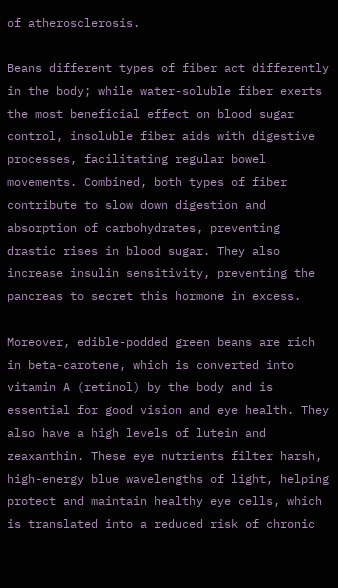of atherosclerosis.

Beans different types of fiber act differently in the body; while water-soluble fiber exerts the most beneficial effect on blood sugar control, insoluble fiber aids with digestive processes, facilitating regular bowel movements. Combined, both types of fiber contribute to slow down digestion and absorption of carbohydrates, preventing drastic rises in blood sugar. They also increase insulin sensitivity, preventing the pancreas to secret this hormone in excess.

Moreover, edible-podded green beans are rich in beta-carotene, which is converted into vitamin A (retinol) by the body and is essential for good vision and eye health. They also have a high levels of lutein and zeaxanthin. These eye nutrients filter harsh, high-energy blue wavelengths of light, helping protect and maintain healthy eye cells, which is translated into a reduced risk of chronic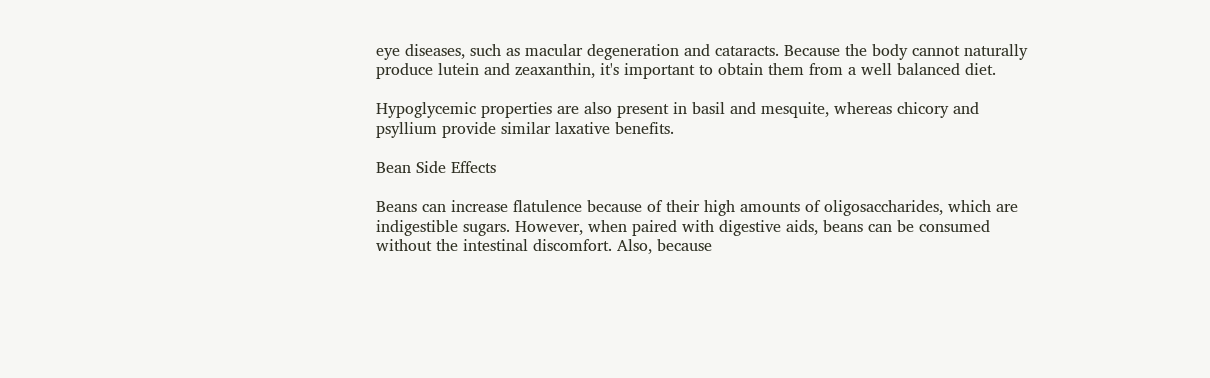eye diseases, such as macular degeneration and cataracts. Because the body cannot naturally produce lutein and zeaxanthin, it's important to obtain them from a well balanced diet.

Hypoglycemic properties are also present in basil and mesquite, whereas chicory and psyllium provide similar laxative benefits.

Bean Side Effects

Beans can increase flatulence because of their high amounts of oligosaccharides, which are indigestible sugars. However, when paired with digestive aids, beans can be consumed without the intestinal discomfort. Also, because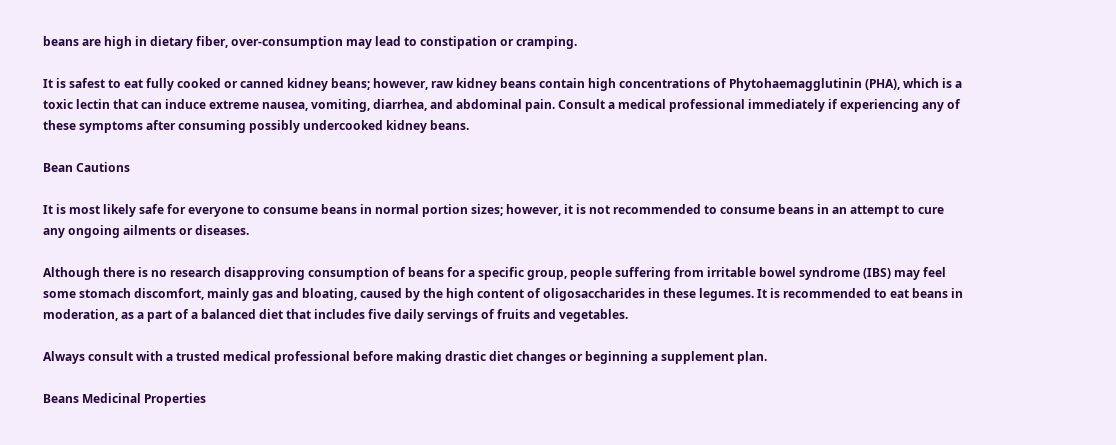beans are high in dietary fiber, over-consumption may lead to constipation or cramping.

It is safest to eat fully cooked or canned kidney beans; however, raw kidney beans contain high concentrations of Phytohaemagglutinin (PHA), which is a toxic lectin that can induce extreme nausea, vomiting, diarrhea, and abdominal pain. Consult a medical professional immediately if experiencing any of these symptoms after consuming possibly undercooked kidney beans.

Bean Cautions

It is most likely safe for everyone to consume beans in normal portion sizes; however, it is not recommended to consume beans in an attempt to cure any ongoing ailments or diseases.

Although there is no research disapproving consumption of beans for a specific group, people suffering from irritable bowel syndrome (IBS) may feel some stomach discomfort, mainly gas and bloating, caused by the high content of oligosaccharides in these legumes. It is recommended to eat beans in moderation, as a part of a balanced diet that includes five daily servings of fruits and vegetables.

Always consult with a trusted medical professional before making drastic diet changes or beginning a supplement plan.

Beans Medicinal Properties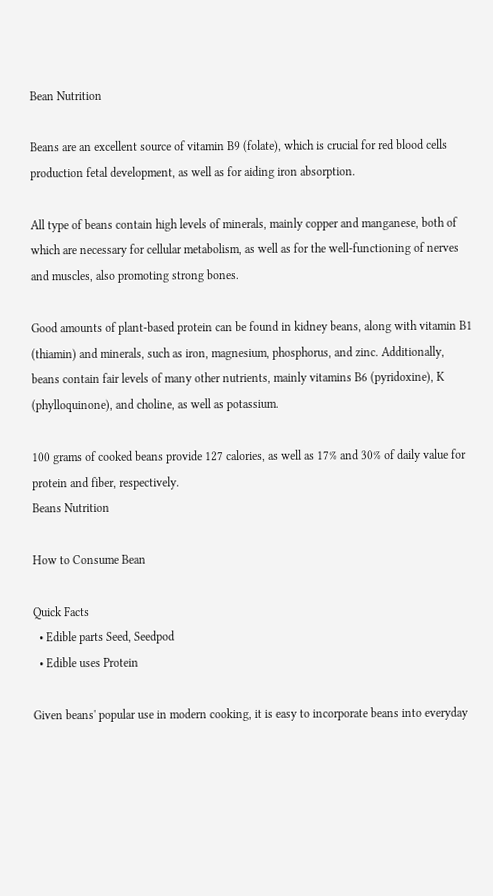Bean Nutrition

Beans are an excellent source of vitamin B9 (folate), which is crucial for red blood cells production fetal development, as well as for aiding iron absorption.

All type of beans contain high levels of minerals, mainly copper and manganese, both of which are necessary for cellular metabolism, as well as for the well-functioning of nerves and muscles, also promoting strong bones.

Good amounts of plant-based protein can be found in kidney beans, along with vitamin B1 (thiamin) and minerals, such as iron, magnesium, phosphorus, and zinc. Additionally, beans contain fair levels of many other nutrients, mainly vitamins B6 (pyridoxine), K (phylloquinone), and choline, as well as potassium.

100 grams of cooked beans provide 127 calories, as well as 17% and 30% of daily value for protein and fiber, respectively.
Beans Nutrition

How to Consume Bean

Quick Facts
  • Edible parts Seed, Seedpod
  • Edible uses Protein

Given beans' popular use in modern cooking, it is easy to incorporate beans into everyday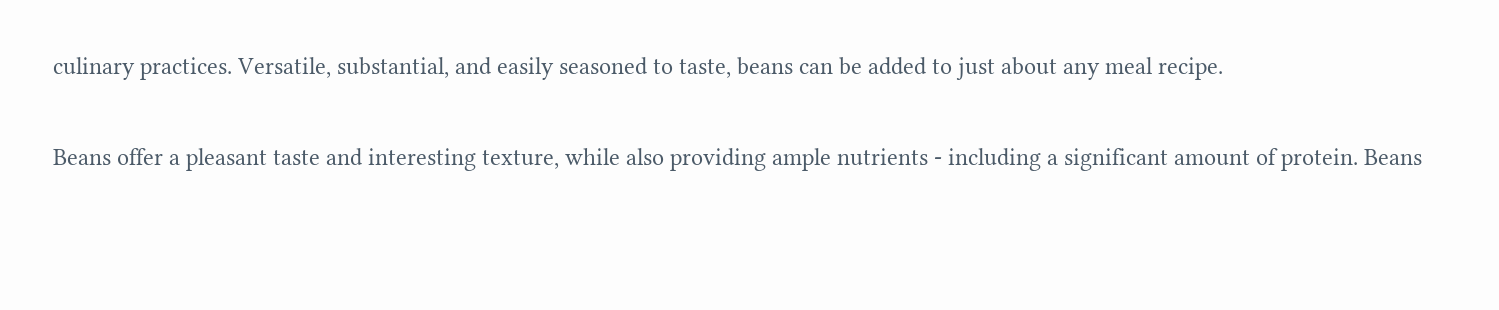culinary practices. Versatile, substantial, and easily seasoned to taste, beans can be added to just about any meal recipe.

Beans offer a pleasant taste and interesting texture, while also providing ample nutrients - including a significant amount of protein. Beans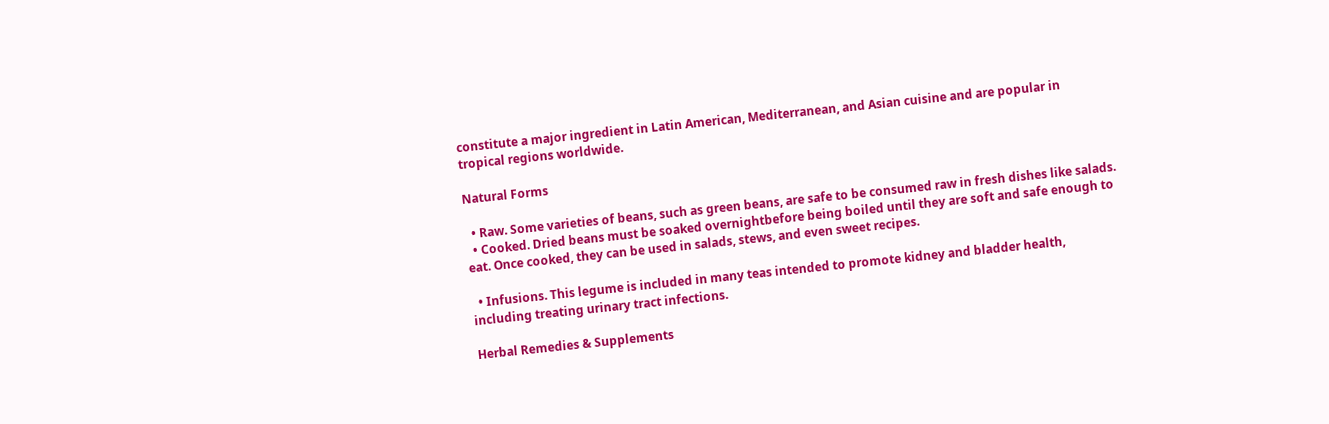constitute a major ingredient in Latin American, Mediterranean, and Asian cuisine and are popular in tropical regions worldwide.

Natural Forms

  • Raw. Some varieties of beans, such as green beans, are safe to be consumed raw in fresh dishes like salads.
  • Cooked. Dried beans must be soaked overnightbefore being boiled until they are soft and safe enough to eat. Once cooked, they can be used in salads, stews, and even sweet recipes.

  • Infusions. This legume is included in many teas intended to promote kidney and bladder health, including treating urinary tract infections.

Herbal Remedies & Supplements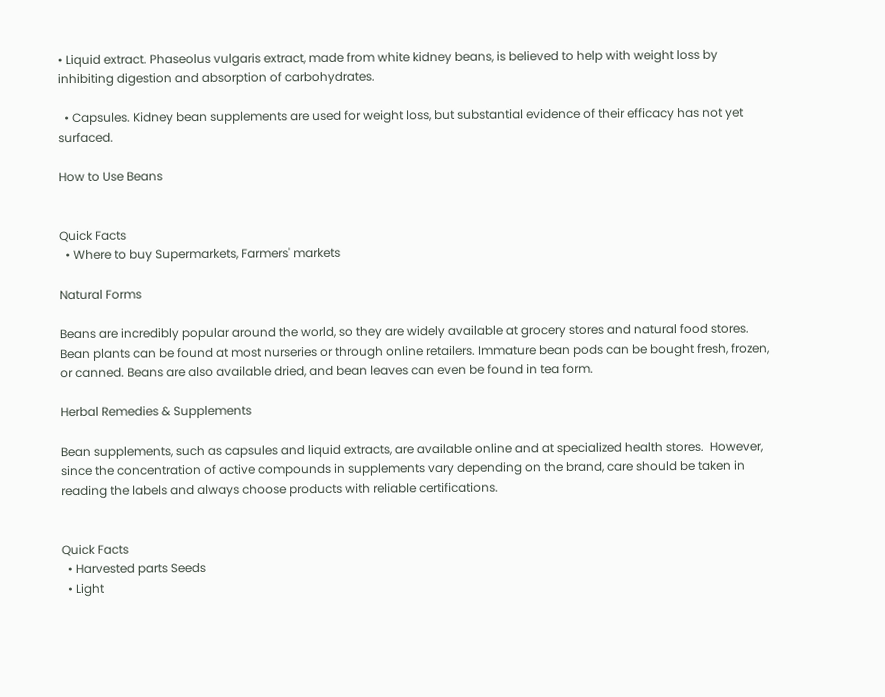• Liquid extract. Phaseolus vulgaris extract, made from white kidney beans, is believed to help with weight loss by inhibiting digestion and absorption of carbohydrates.

  • Capsules. Kidney bean supplements are used for weight loss, but substantial evidence of their efficacy has not yet surfaced.

How to Use Beans


Quick Facts
  • Where to buy Supermarkets, Farmers' markets

Natural Forms

Beans are incredibly popular around the world, so they are widely available at grocery stores and natural food stores. Bean plants can be found at most nurseries or through online retailers. Immature bean pods can be bought fresh, frozen, or canned. Beans are also available dried, and bean leaves can even be found in tea form.

Herbal Remedies & Supplements

Bean supplements, such as capsules and liquid extracts, are available online and at specialized health stores.  However, since the concentration of active compounds in supplements vary depending on the brand, care should be taken in reading the labels and always choose products with reliable certifications.


Quick Facts
  • Harvested parts Seeds
  • Light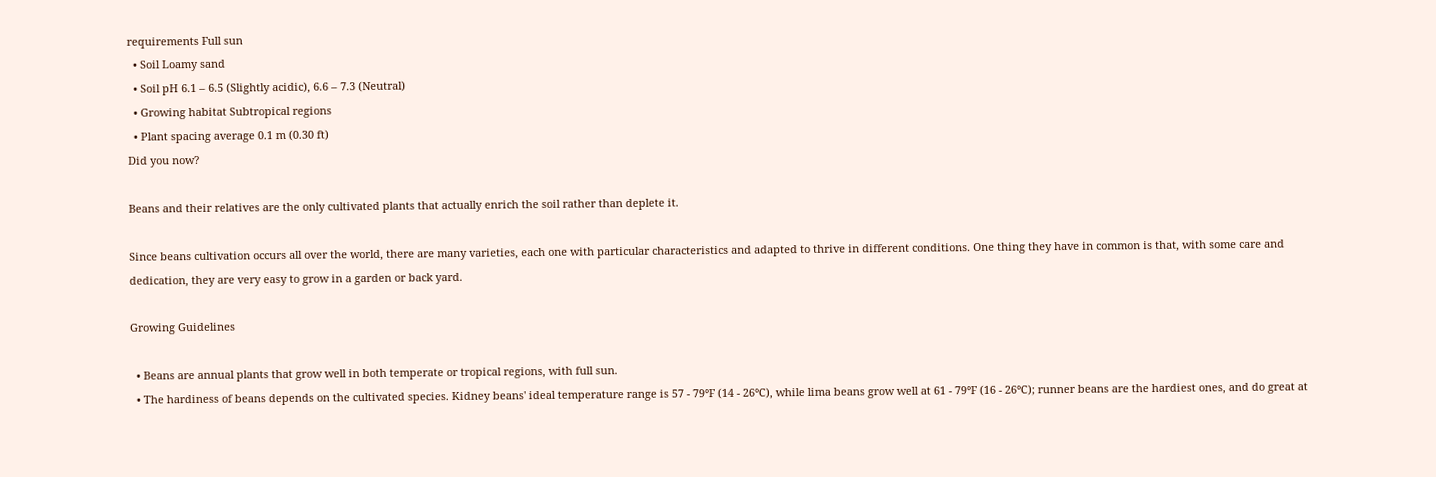requirements Full sun
  • Soil Loamy sand
  • Soil pH 6.1 – 6.5 (Slightly acidic), 6.6 – 7.3 (Neutral)
  • Growing habitat Subtropical regions
  • Plant spacing average 0.1 m (0.30 ft)
Did you now?

Beans and their relatives are the only cultivated plants that actually enrich the soil rather than deplete it.

Since beans cultivation occurs all over the world, there are many varieties, each one with particular characteristics and adapted to thrive in different conditions. One thing they have in common is that, with some care and dedication, they are very easy to grow in a garden or back yard.

Growing Guidelines

  • Beans are annual plants that grow well in both temperate or tropical regions, with full sun.
  • The hardiness of beans depends on the cultivated species. Kidney beans' ideal temperature range is 57 - 79°F (14 - 26°C), while lima beans grow well at 61 - 79°F (16 - 26°C); runner beans are the hardiest ones, and do great at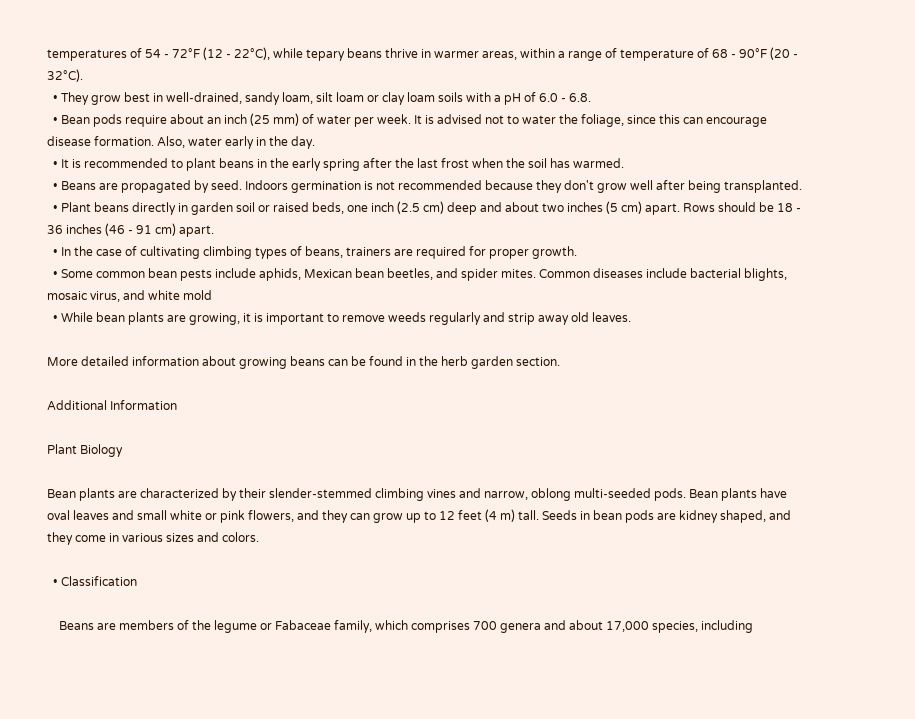temperatures of 54 - 72°F (12 - 22°C), while tepary beans thrive in warmer areas, within a range of temperature of 68 - 90°F (20 - 32°C).
  • They grow best in well-drained, sandy loam, silt loam or clay loam soils with a pH of 6.0 - 6.8.
  • Bean pods require about an inch (25 mm) of water per week. It is advised not to water the foliage, since this can encourage disease formation. Also, water early in the day.
  • It is recommended to plant beans in the early spring after the last frost when the soil has warmed.
  • Beans are propagated by seed. Indoors germination is not recommended because they don't grow well after being transplanted.
  • Plant beans directly in garden soil or raised beds, one inch (2.5 cm) deep and about two inches (5 cm) apart. Rows should be 18 - 36 inches (46 - 91 cm) apart.
  • In the case of cultivating climbing types of beans, trainers are required for proper growth.
  • Some common bean pests include aphids, Mexican bean beetles, and spider mites. Common diseases include bacterial blights, mosaic virus, and white mold
  • While bean plants are growing, it is important to remove weeds regularly and strip away old leaves.

More detailed information about growing beans can be found in the herb garden section.

Additional Information

Plant Biology

Bean plants are characterized by their slender-stemmed climbing vines and narrow, oblong multi-seeded pods. Bean plants have oval leaves and small white or pink flowers, and they can grow up to 12 feet (4 m) tall. Seeds in bean pods are kidney shaped, and they come in various sizes and colors.

  • Classification

    Beans are members of the legume or Fabaceae family, which comprises 700 genera and about 17,000 species, including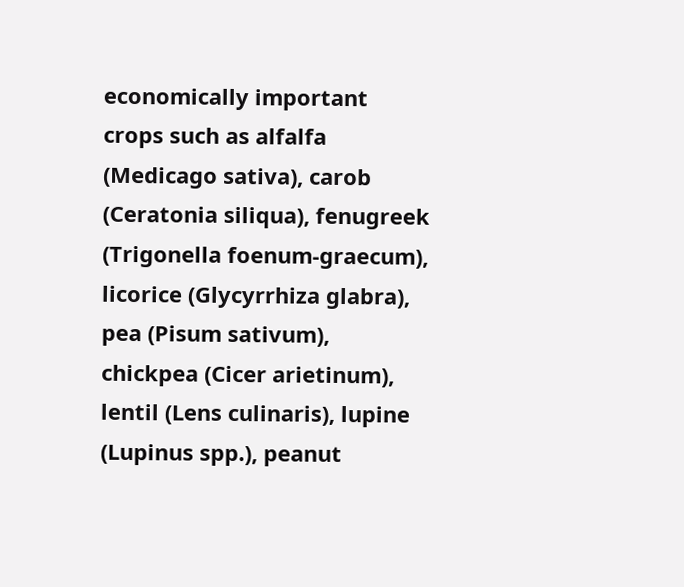economically important crops such as alfalfa (Medicago sativa), carob (Ceratonia siliqua), fenugreek (Trigonella foenum-graecum), licorice (Glycyrrhiza glabra), pea (Pisum sativum), chickpea (Cicer arietinum), lentil (Lens culinaris), lupine (Lupinus spp.), peanut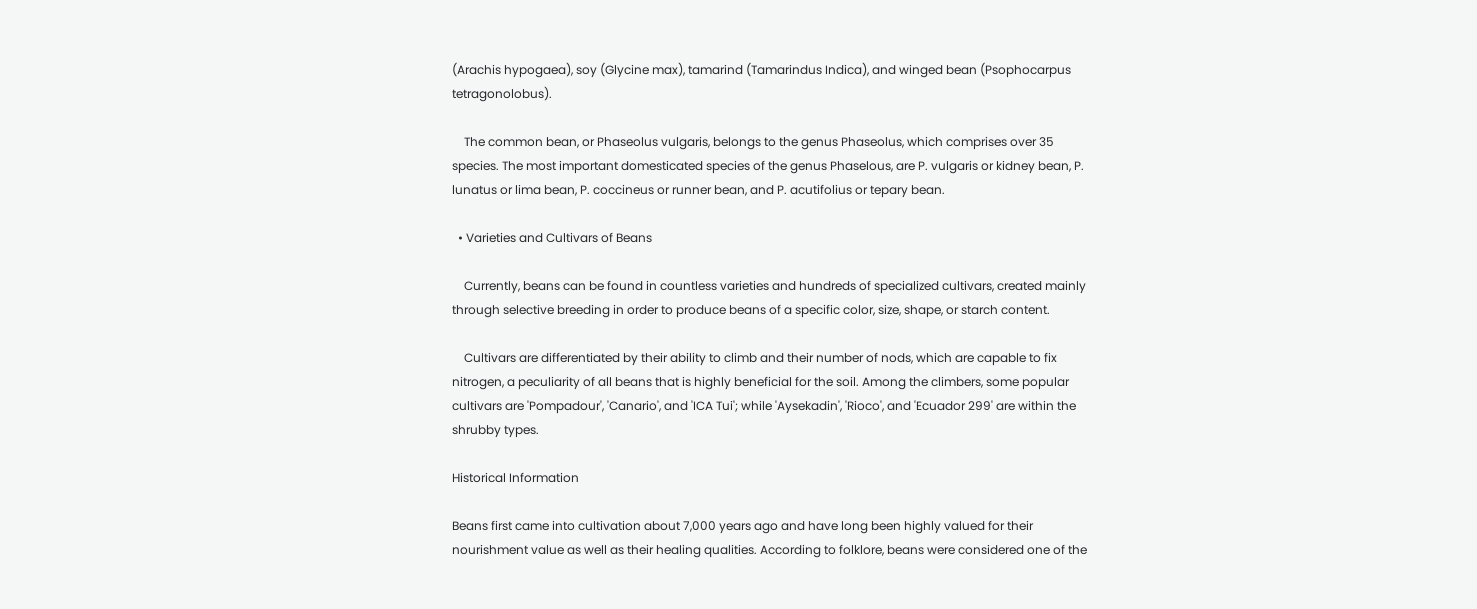(Arachis hypogaea), soy (Glycine max), tamarind (Tamarindus Indica), and winged bean (Psophocarpus tetragonolobus).

    The common bean, or Phaseolus vulgaris, belongs to the genus Phaseolus, which comprises over 35 species. The most important domesticated species of the genus Phaselous, are P. vulgaris or kidney bean, P. lunatus or lima bean, P. coccineus or runner bean, and P. acutifolius or tepary bean.

  • Varieties and Cultivars of Beans

    Currently, beans can be found in countless varieties and hundreds of specialized cultivars, created mainly through selective breeding in order to produce beans of a specific color, size, shape, or starch content.

    Cultivars are differentiated by their ability to climb and their number of nods, which are capable to fix nitrogen, a peculiarity of all beans that is highly beneficial for the soil. Among the climbers, some popular cultivars are 'Pompadour', 'Canario', and 'ICA Tui'; while 'Aysekadin', 'Rioco', and 'Ecuador 299' are within the shrubby types.

Historical Information

Beans first came into cultivation about 7,000 years ago and have long been highly valued for their nourishment value as well as their healing qualities. According to folklore, beans were considered one of the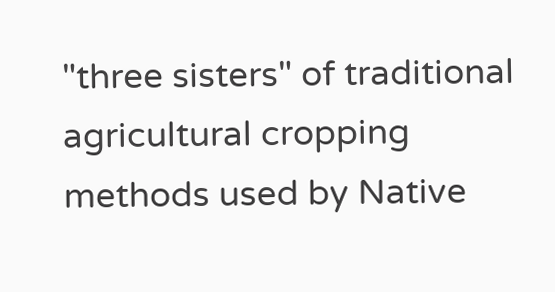"three sisters" of traditional agricultural cropping methods used by Native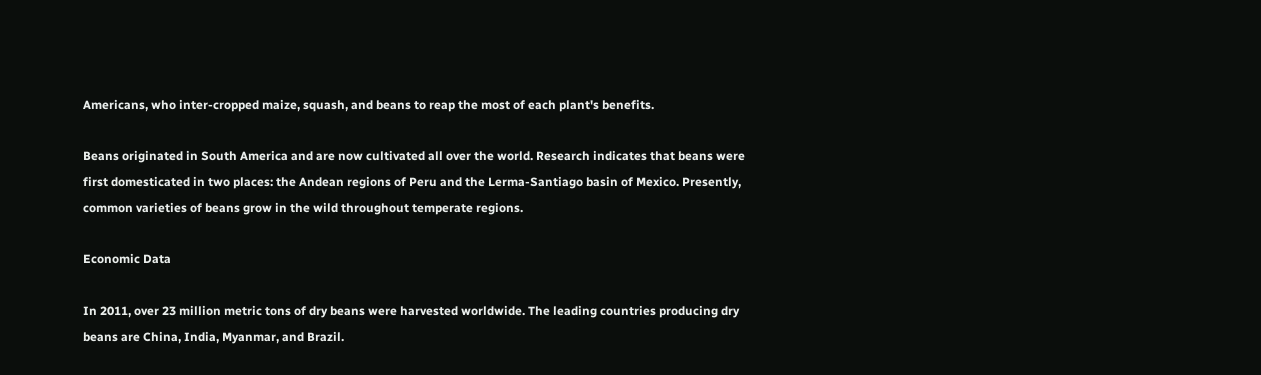Americans, who inter-cropped maize, squash, and beans to reap the most of each plant's benefits.

Beans originated in South America and are now cultivated all over the world. Research indicates that beans were first domesticated in two places: the Andean regions of Peru and the Lerma-Santiago basin of Mexico. Presently, common varieties of beans grow in the wild throughout temperate regions.

Economic Data

In 2011, over 23 million metric tons of dry beans were harvested worldwide. The leading countries producing dry beans are China, India, Myanmar, and Brazil.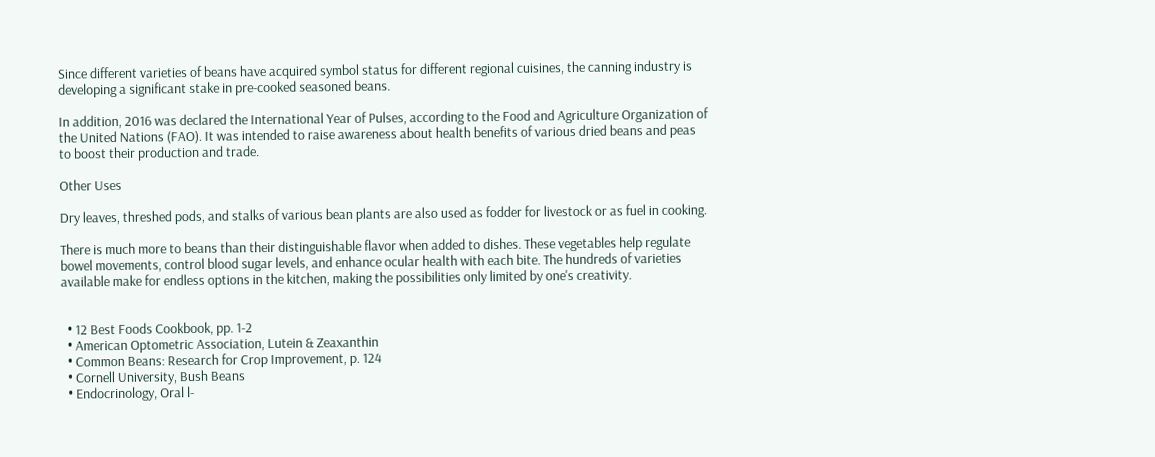Since different varieties of beans have acquired symbol status for different regional cuisines, the canning industry is developing a significant stake in pre-cooked seasoned beans.

In addition, 2016 was declared the International Year of Pulses, according to the Food and Agriculture Organization of the United Nations (FAO). It was intended to raise awareness about health benefits of various dried beans and peas to boost their production and trade.

Other Uses

Dry leaves, threshed pods, and stalks of various bean plants are also used as fodder for livestock or as fuel in cooking.

There is much more to beans than their distinguishable flavor when added to dishes. These vegetables help regulate bowel movements, control blood sugar levels, and enhance ocular health with each bite. The hundreds of varieties available make for endless options in the kitchen, making the possibilities only limited by one's creativity.


  • 12 Best Foods Cookbook, pp. 1-2
  • American Optometric Association, Lutein & Zeaxanthin
  • Common Beans: Research for Crop Improvement, p. 124
  • Cornell University, Bush Beans
  • Endocrinology, Oral l-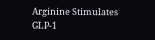Arginine Stimulates GLP-1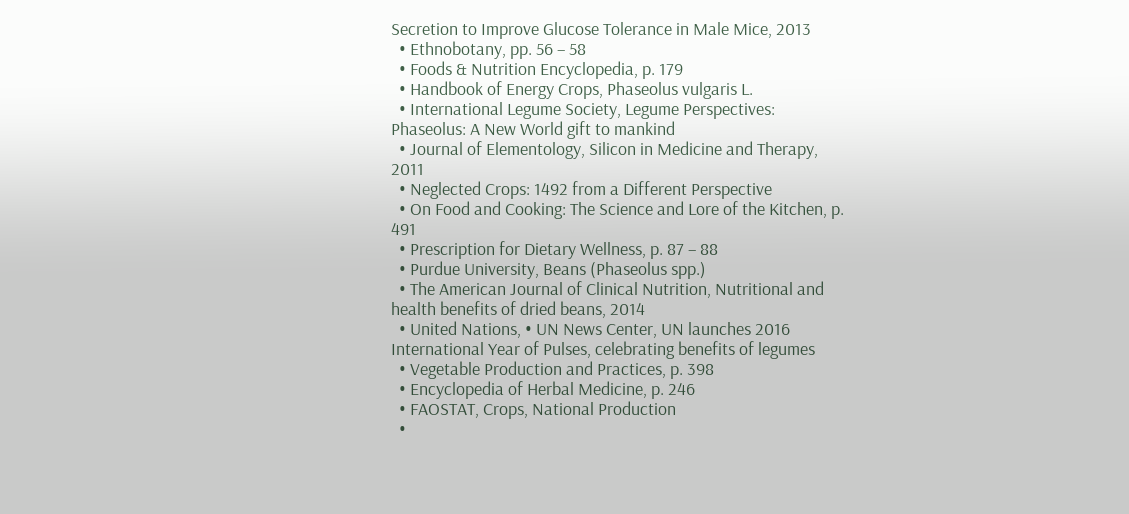Secretion to Improve Glucose Tolerance in Male Mice, 2013
  • Ethnobotany, pp. 56 – 58
  • Foods & Nutrition Encyclopedia, p. 179
  • Handbook of Energy Crops, Phaseolus vulgaris L.
  • International Legume Society, Legume Perspectives: Phaseolus: A New World gift to mankind
  • Journal of Elementology, Silicon in Medicine and Therapy, 2011
  • Neglected Crops: 1492 from a Different Perspective
  • On Food and Cooking: The Science and Lore of the Kitchen, p. 491
  • Prescription for Dietary Wellness, p. 87 – 88
  • Purdue University, Beans (Phaseolus spp.)
  • The American Journal of Clinical Nutrition, Nutritional and health benefits of dried beans, 2014
  • United Nations, • UN News Center, UN launches 2016 International Year of Pulses, celebrating benefits of legumes
  • Vegetable Production and Practices, p. 398
  • Encyclopedia of Herbal Medicine, p. 246
  • FAOSTAT, Crops, National Production
  •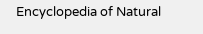Encyclopedia of Natural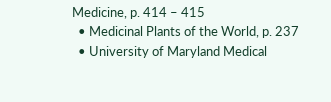Medicine, p. 414 – 415
  • Medicinal Plants of the World, p. 237
  • University of Maryland Medical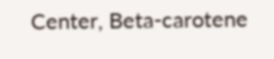Center, Beta-carotene